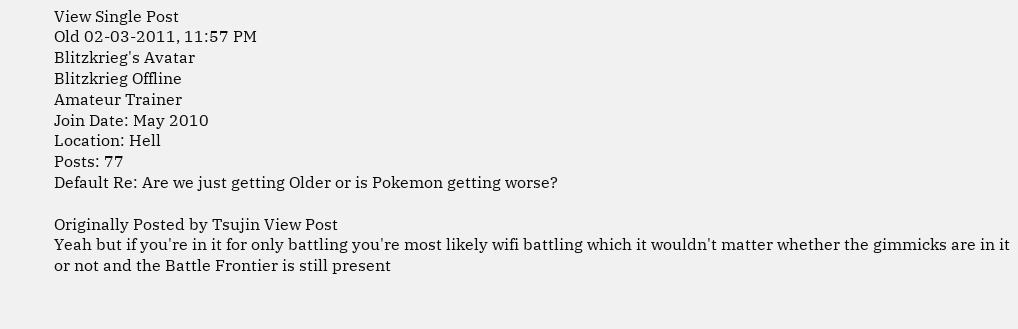View Single Post
Old 02-03-2011, 11:57 PM
Blitzkrieg's Avatar
Blitzkrieg Offline
Amateur Trainer
Join Date: May 2010
Location: Hell
Posts: 77
Default Re: Are we just getting Older or is Pokemon getting worse?

Originally Posted by Tsujin View Post
Yeah but if you're in it for only battling you're most likely wifi battling which it wouldn't matter whether the gimmicks are in it or not and the Battle Frontier is still present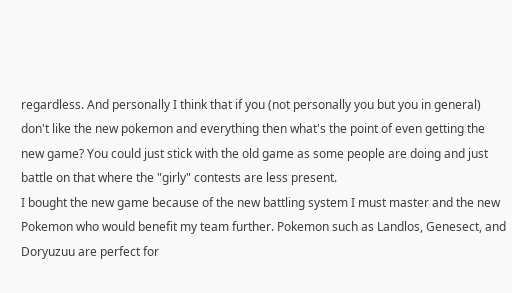regardless. And personally I think that if you (not personally you but you in general) don't like the new pokemon and everything then what's the point of even getting the new game? You could just stick with the old game as some people are doing and just battle on that where the "girly" contests are less present.
I bought the new game because of the new battling system I must master and the new Pokemon who would benefit my team further. Pokemon such as Landlos, Genesect, and Doryuzuu are perfect for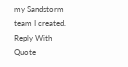my Sandstorm team I created.
Reply With Quote